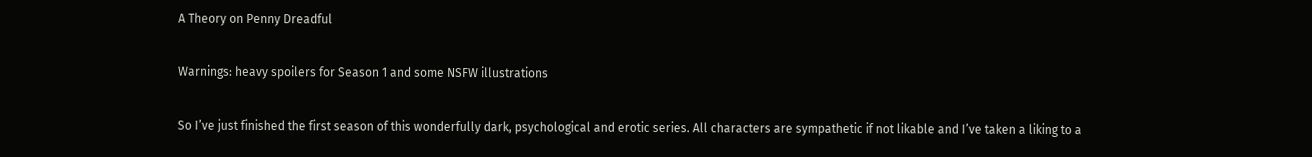A Theory on Penny Dreadful

Warnings: heavy spoilers for Season 1 and some NSFW illustrations

So I’ve just finished the first season of this wonderfully dark, psychological and erotic series. All characters are sympathetic if not likable and I’ve taken a liking to a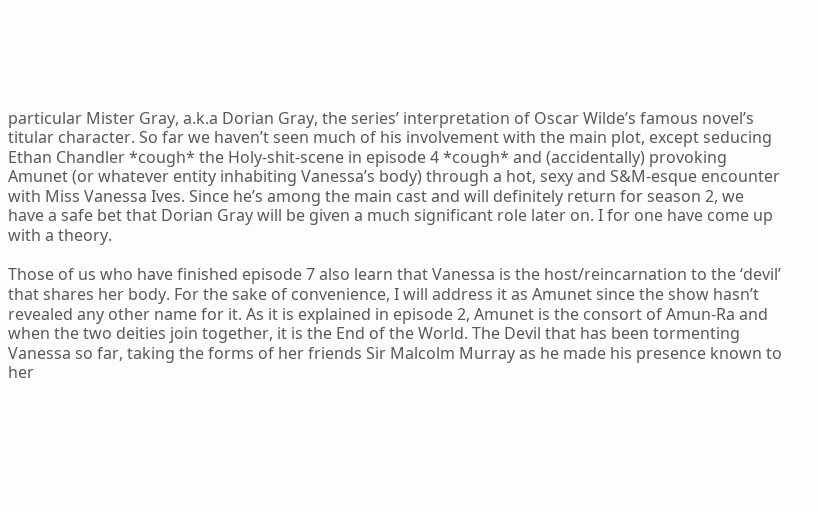particular Mister Gray, a.k.a Dorian Gray, the series’ interpretation of Oscar Wilde’s famous novel’s titular character. So far we haven’t seen much of his involvement with the main plot, except seducing Ethan Chandler *cough* the Holy-shit-scene in episode 4 *cough* and (accidentally) provoking Amunet (or whatever entity inhabiting Vanessa’s body) through a hot, sexy and S&M-esque encounter with Miss Vanessa Ives. Since he’s among the main cast and will definitely return for season 2, we have a safe bet that Dorian Gray will be given a much significant role later on. I for one have come up with a theory.

Those of us who have finished episode 7 also learn that Vanessa is the host/reincarnation to the ‘devil’ that shares her body. For the sake of convenience, I will address it as Amunet since the show hasn’t revealed any other name for it. As it is explained in episode 2, Amunet is the consort of Amun-Ra and when the two deities join together, it is the End of the World. The Devil that has been tormenting Vanessa so far, taking the forms of her friends Sir Malcolm Murray as he made his presence known to her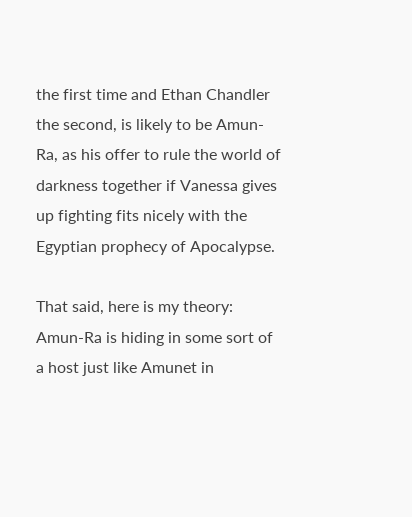the first time and Ethan Chandler the second, is likely to be Amun-Ra, as his offer to rule the world of darkness together if Vanessa gives up fighting fits nicely with the Egyptian prophecy of Apocalypse.

That said, here is my theory: Amun-Ra is hiding in some sort of a host just like Amunet in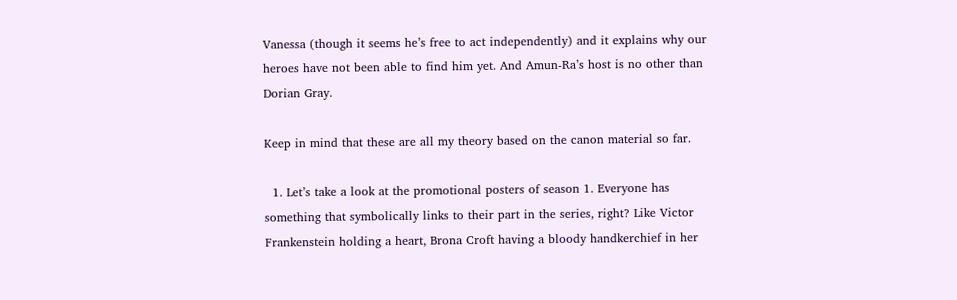Vanessa (though it seems he’s free to act independently) and it explains why our heroes have not been able to find him yet. And Amun-Ra’s host is no other than Dorian Gray.

Keep in mind that these are all my theory based on the canon material so far.

  1. Let’s take a look at the promotional posters of season 1. Everyone has something that symbolically links to their part in the series, right? Like Victor Frankenstein holding a heart, Brona Croft having a bloody handkerchief in her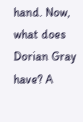hand. Now, what does Dorian Gray have? A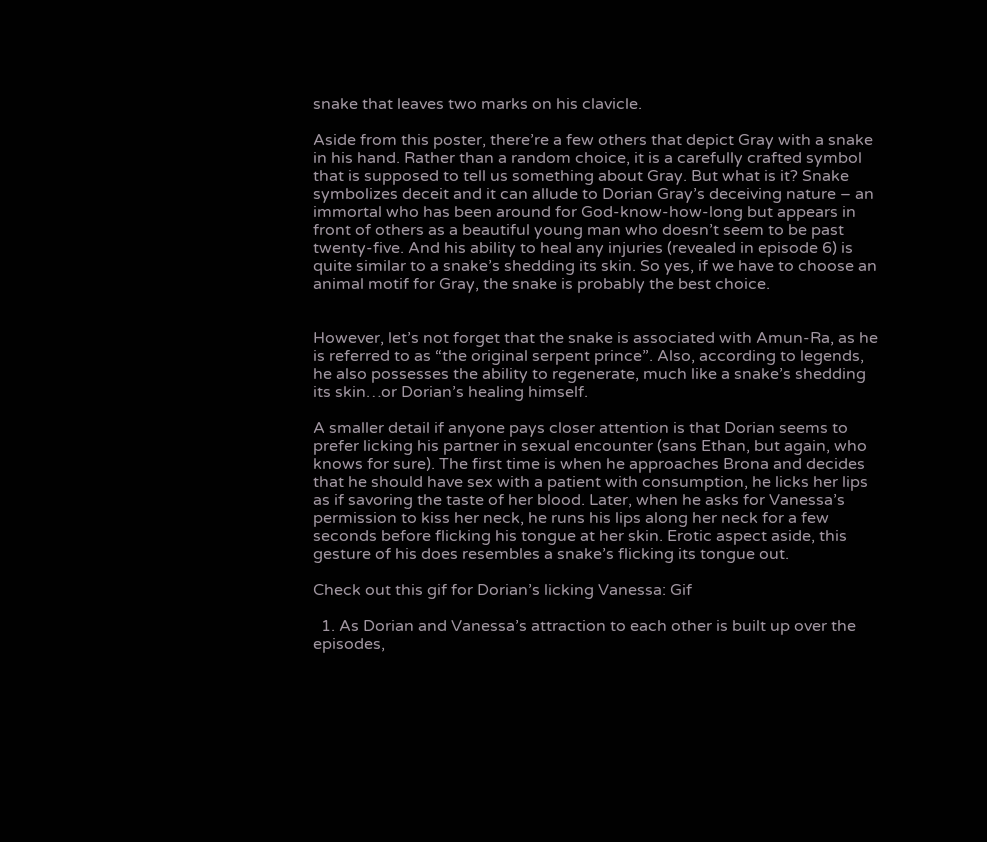snake that leaves two marks on his clavicle.

Aside from this poster, there’re a few others that depict Gray with a snake in his hand. Rather than a random choice, it is a carefully crafted symbol that is supposed to tell us something about Gray. But what is it? Snake symbolizes deceit and it can allude to Dorian Gray’s deceiving nature – an immortal who has been around for God-know-how-long but appears in front of others as a beautiful young man who doesn’t seem to be past twenty-five. And his ability to heal any injuries (revealed in episode 6) is quite similar to a snake’s shedding its skin. So yes, if we have to choose an animal motif for Gray, the snake is probably the best choice.


However, let’s not forget that the snake is associated with Amun-Ra, as he is referred to as “the original serpent prince”. Also, according to legends, he also possesses the ability to regenerate, much like a snake’s shedding its skin…or Dorian’s healing himself.

A smaller detail if anyone pays closer attention is that Dorian seems to prefer licking his partner in sexual encounter (sans Ethan, but again, who knows for sure). The first time is when he approaches Brona and decides that he should have sex with a patient with consumption, he licks her lips as if savoring the taste of her blood. Later, when he asks for Vanessa’s permission to kiss her neck, he runs his lips along her neck for a few seconds before flicking his tongue at her skin. Erotic aspect aside, this gesture of his does resembles a snake’s flicking its tongue out.

Check out this gif for Dorian’s licking Vanessa: Gif

  1. As Dorian and Vanessa’s attraction to each other is built up over the episodes,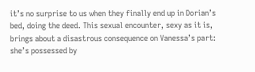it’s no surprise to us when they finally end up in Dorian’s bed, doing the deed. This sexual encounter, sexy as it is, brings about a disastrous consequence on Vanessa’s part: she’s possessed by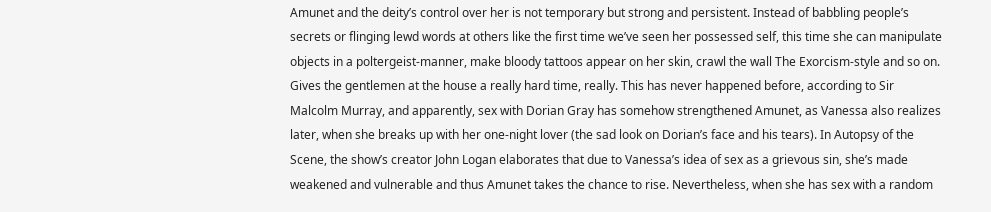Amunet and the deity’s control over her is not temporary but strong and persistent. Instead of babbling people’s secrets or flinging lewd words at others like the first time we’ve seen her possessed self, this time she can manipulate objects in a poltergeist-manner, make bloody tattoos appear on her skin, crawl the wall The Exorcism-style and so on. Gives the gentlemen at the house a really hard time, really. This has never happened before, according to Sir Malcolm Murray, and apparently, sex with Dorian Gray has somehow strengthened Amunet, as Vanessa also realizes later, when she breaks up with her one-night lover (the sad look on Dorian’s face and his tears). In Autopsy of the Scene, the show’s creator John Logan elaborates that due to Vanessa’s idea of sex as a grievous sin, she’s made weakened and vulnerable and thus Amunet takes the chance to rise. Nevertheless, when she has sex with a random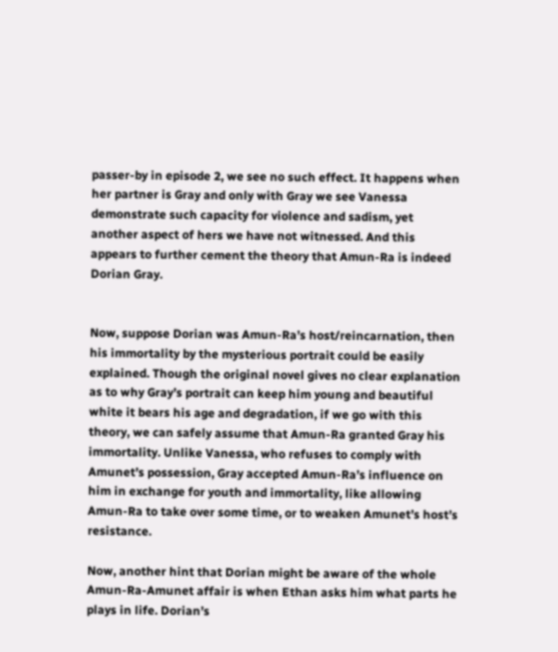passer-by in episode 2, we see no such effect. It happens when her partner is Gray and only with Gray we see Vanessa demonstrate such capacity for violence and sadism, yet another aspect of hers we have not witnessed. And this appears to further cement the theory that Amun-Ra is indeed Dorian Gray.


Now, suppose Dorian was Amun-Ra’s host/reincarnation, then his immortality by the mysterious portrait could be easily explained. Though the original novel gives no clear explanation as to why Gray’s portrait can keep him young and beautiful white it bears his age and degradation, if we go with this theory, we can safely assume that Amun-Ra granted Gray his immortality. Unlike Vanessa, who refuses to comply with Amunet’s possession, Gray accepted Amun-Ra’s influence on him in exchange for youth and immortality, like allowing Amun-Ra to take over some time, or to weaken Amunet’s host’s resistance.

Now, another hint that Dorian might be aware of the whole Amun-Ra-Amunet affair is when Ethan asks him what parts he plays in life. Dorian’s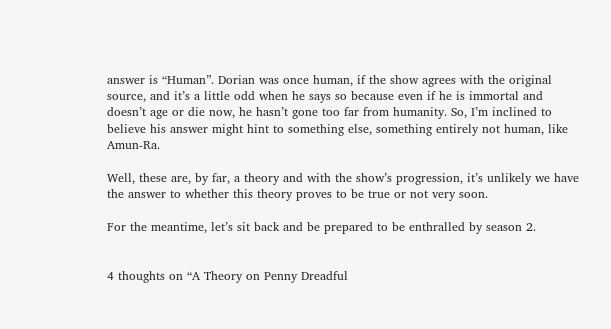answer is “Human”. Dorian was once human, if the show agrees with the original source, and it’s a little odd when he says so because even if he is immortal and doesn’t age or die now, he hasn’t gone too far from humanity. So, I’m inclined to believe his answer might hint to something else, something entirely not human, like Amun-Ra.

Well, these are, by far, a theory and with the show’s progression, it’s unlikely we have the answer to whether this theory proves to be true or not very soon.

For the meantime, let’s sit back and be prepared to be enthralled by season 2.


4 thoughts on “A Theory on Penny Dreadful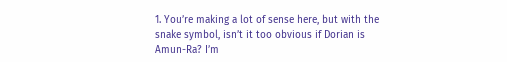1. You’re making a lot of sense here, but with the snake symbol, isn’t it too obvious if Dorian is Amun-Ra? I’m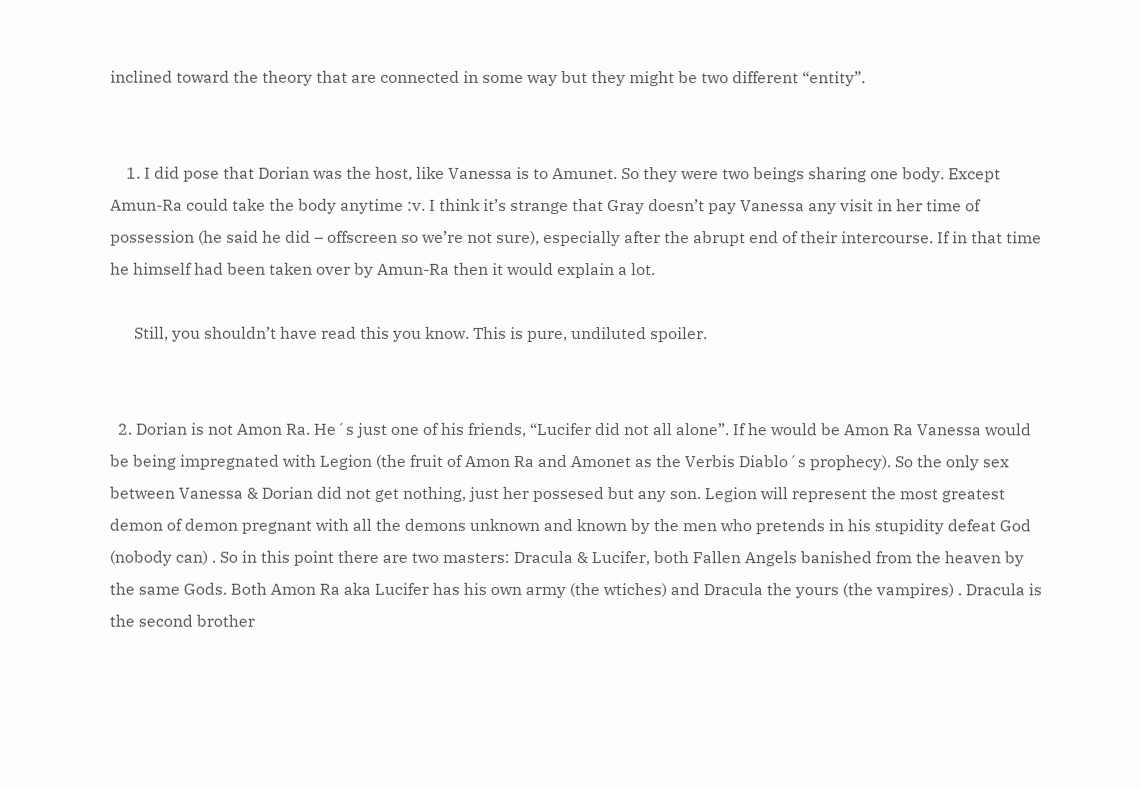inclined toward the theory that are connected in some way but they might be two different “entity”.


    1. I did pose that Dorian was the host, like Vanessa is to Amunet. So they were two beings sharing one body. Except Amun-Ra could take the body anytime :v. I think it’s strange that Gray doesn’t pay Vanessa any visit in her time of possession (he said he did – offscreen so we’re not sure), especially after the abrupt end of their intercourse. If in that time he himself had been taken over by Amun-Ra then it would explain a lot.

      Still, you shouldn’t have read this you know. This is pure, undiluted spoiler.


  2. Dorian is not Amon Ra. He´s just one of his friends, “Lucifer did not all alone”. If he would be Amon Ra Vanessa would be being impregnated with Legion (the fruit of Amon Ra and Amonet as the Verbis Diablo´s prophecy). So the only sex between Vanessa & Dorian did not get nothing, just her possesed but any son. Legion will represent the most greatest demon of demon pregnant with all the demons unknown and known by the men who pretends in his stupidity defeat God (nobody can) . So in this point there are two masters: Dracula & Lucifer, both Fallen Angels banished from the heaven by the same Gods. Both Amon Ra aka Lucifer has his own army (the wtiches) and Dracula the yours (the vampires) . Dracula is the second brother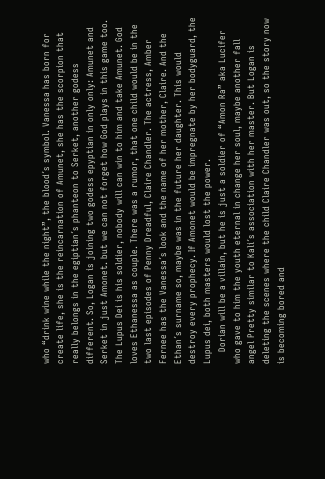who “drink wine while the night”, the blood´s symbol. Vanessa has born for create life, she is the reincarnation of Amunet, she has the scorpion that really belongs in the egiptian´s phanteon to Serket, another godess different. So, Logan is joining two godess epyptian in only only: Amunet and Serket in just Amonet. but we can not forget how God plays in this game too. The Lupus Dei is his soldier, nobody will can win to him and take Amunet. God loves Ethanessa as couple. There was a rumor, that one child would be in the two last episodes of Penny Dreadful, Claire Chandler. The actress, Amber Fernee has the Vanessa´s look and the name of her mother, Claire. And the Ethan´s surname so, maybe was in the future her daughter. This would destroy every prophecy. If Amonet would be impregnate by her bodyguard, the Lupus dei, both masters would lost the power.
    Dorian will be a villain, but he is just a soldier of “Amon Ra” aka Lucifer who gave to him the youth eternal in change her soul, maybe another fall angel Pretty similar to Kali´s association with her master. But Logan is deleting the scenes where the child Claire Chandler was out, so the story now is becoming bored and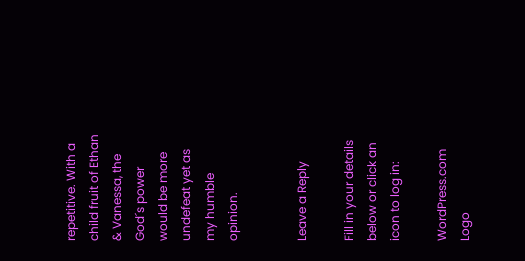repetitive. With a child fruit of Ethan & Vanessa, the God´s power would be more undefeat yet as my humble opinion.


Leave a Reply

Fill in your details below or click an icon to log in:

WordPress.com Logo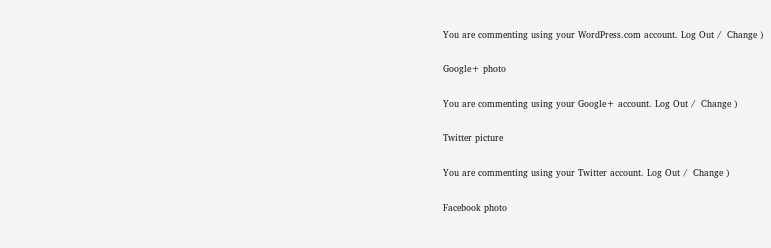You are commenting using your WordPress.com account. Log Out /  Change )

Google+ photo

You are commenting using your Google+ account. Log Out /  Change )

Twitter picture

You are commenting using your Twitter account. Log Out /  Change )

Facebook photo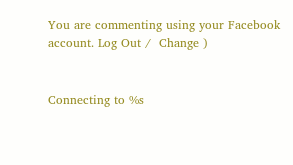You are commenting using your Facebook account. Log Out /  Change )


Connecting to %s